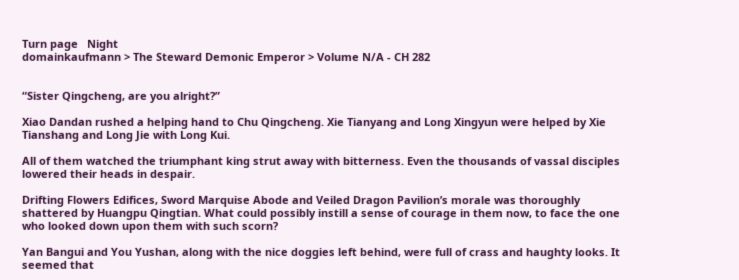Turn page   Night
domainkaufmann > The Steward Demonic Emperor > Volume N/A - CH 282


“Sister Qingcheng, are you alright?”

Xiao Dandan rushed a helping hand to Chu Qingcheng. Xie Tianyang and Long Xingyun were helped by Xie Tianshang and Long Jie with Long Kui.

All of them watched the triumphant king strut away with bitterness. Even the thousands of vassal disciples lowered their heads in despair.

Drifting Flowers Edifices, Sword Marquise Abode and Veiled Dragon Pavilion’s morale was thoroughly shattered by Huangpu Qingtian. What could possibly instill a sense of courage in them now, to face the one who looked down upon them with such scorn?

Yan Bangui and You Yushan, along with the nice doggies left behind, were full of crass and haughty looks. It seemed that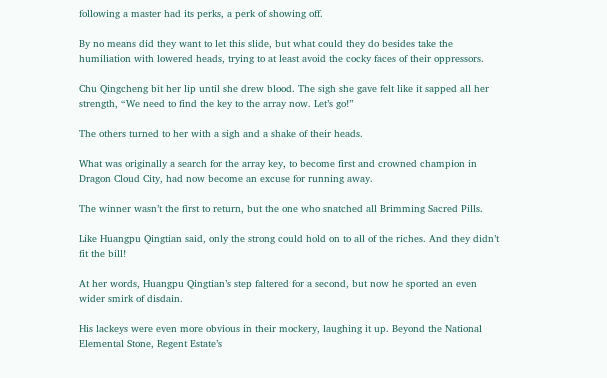following a master had its perks, a perk of showing off.

By no means did they want to let this slide, but what could they do besides take the humiliation with lowered heads, trying to at least avoid the cocky faces of their oppressors.

Chu Qingcheng bit her lip until she drew blood. The sigh she gave felt like it sapped all her strength, “We need to find the key to the array now. Let’s go!”

The others turned to her with a sigh and a shake of their heads.

What was originally a search for the array key, to become first and crowned champion in Dragon Cloud City, had now become an excuse for running away.

The winner wasn’t the first to return, but the one who snatched all Brimming Sacred Pills.

Like Huangpu Qingtian said, only the strong could hold on to all of the riches. And they didn’t fit the bill!

At her words, Huangpu Qingtian’s step faltered for a second, but now he sported an even wider smirk of disdain.

His lackeys were even more obvious in their mockery, laughing it up. Beyond the National Elemental Stone, Regent Estate’s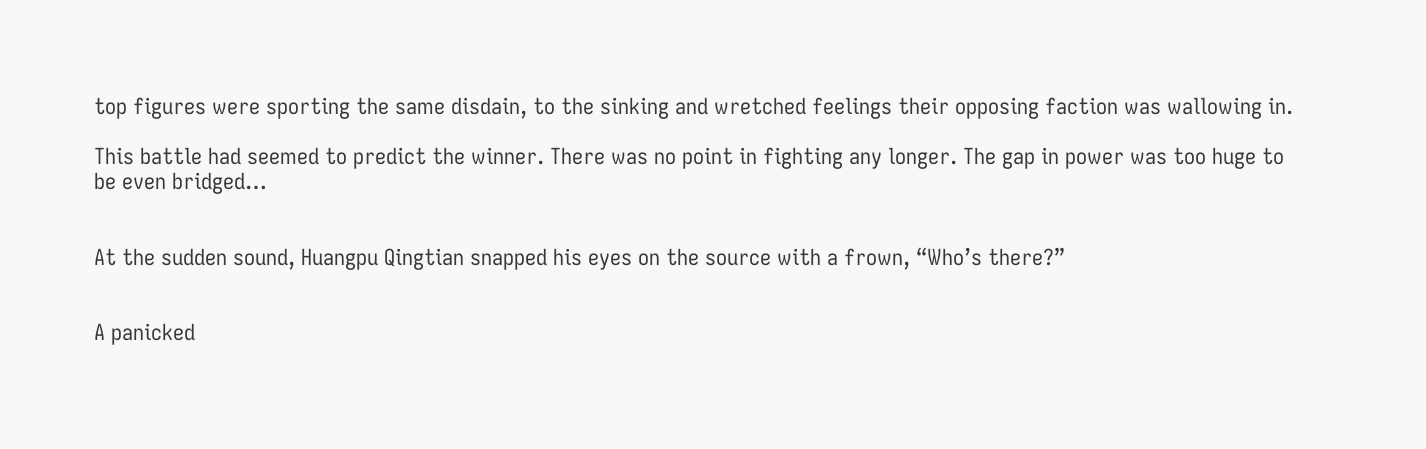top figures were sporting the same disdain, to the sinking and wretched feelings their opposing faction was wallowing in.

This battle had seemed to predict the winner. There was no point in fighting any longer. The gap in power was too huge to be even bridged…


At the sudden sound, Huangpu Qingtian snapped his eyes on the source with a frown, “Who’s there?”


A panicked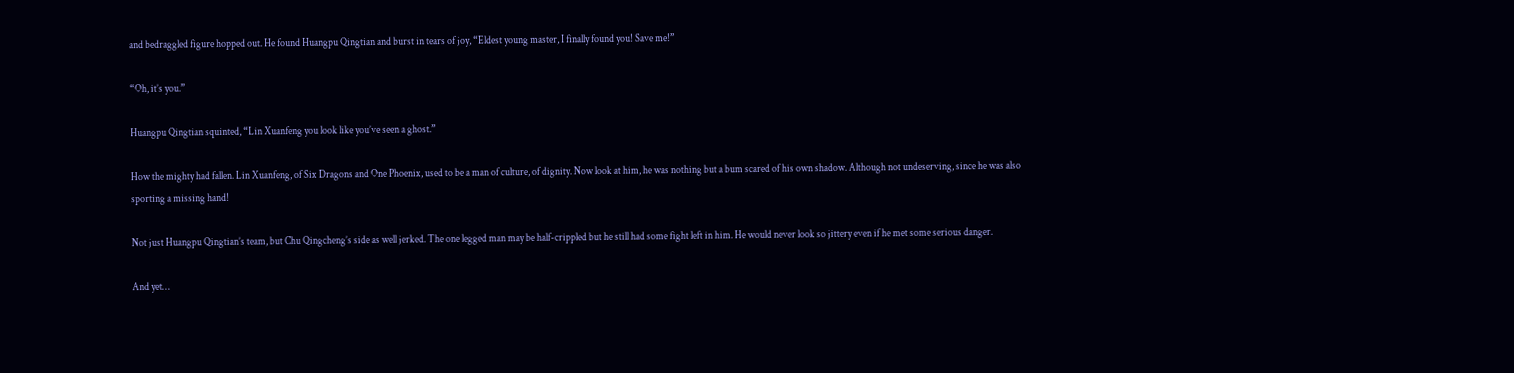and bedraggled figure hopped out. He found Huangpu Qingtian and burst in tears of joy, “Eldest young master, I finally found you! Save me!”

“Oh, it’s you.”

Huangpu Qingtian squinted, “Lin Xuanfeng you look like you’ve seen a ghost.”

How the mighty had fallen. Lin Xuanfeng, of Six Dragons and One Phoenix, used to be a man of culture, of dignity. Now look at him, he was nothing but a bum scared of his own shadow. Although not undeserving, since he was also sporting a missing hand!

Not just Huangpu Qingtian’s team, but Chu Qingcheng’s side as well jerked. The one legged man may be half-crippled but he still had some fight left in him. He would never look so jittery even if he met some serious danger.

And yet…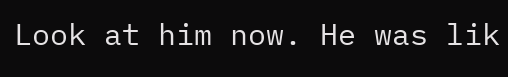Look at him now. He was lik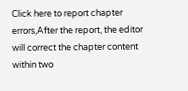Click here to report chapter errors,After the report, the editor will correct the chapter content within two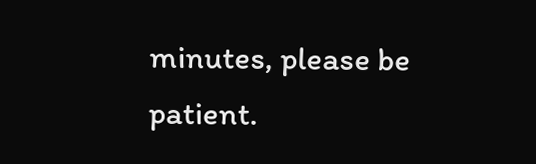minutes, please be patient.